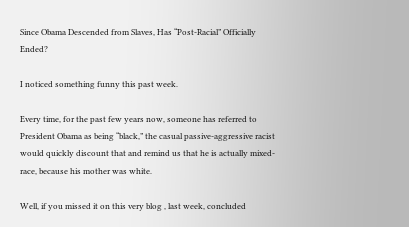Since Obama Descended from Slaves, Has “Post-Racial” Officially Ended?

I noticed something funny this past week.

Every time, for the past few years now, someone has referred to President Obama as being “black,” the casual passive-aggressive racist would quickly discount that and remind us that he is actually mixed-race, because his mother was white.

Well, if you missed it on this very blog , last week, concluded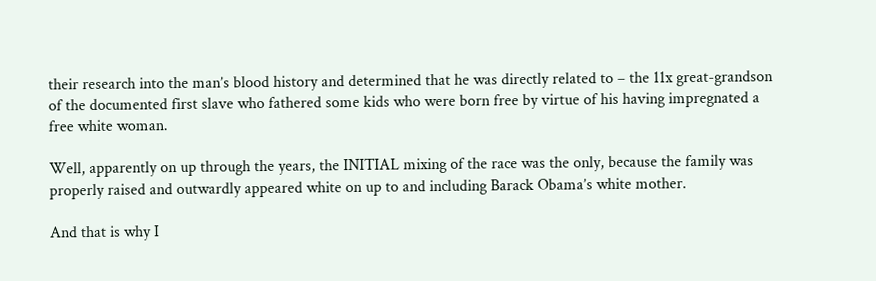their research into the man’s blood history and determined that he was directly related to – the 11x great-grandson of the documented first slave who fathered some kids who were born free by virtue of his having impregnated a free white woman.

Well, apparently on up through the years, the INITIAL mixing of the race was the only, because the family was properly raised and outwardly appeared white on up to and including Barack Obama’s white mother.

And that is why I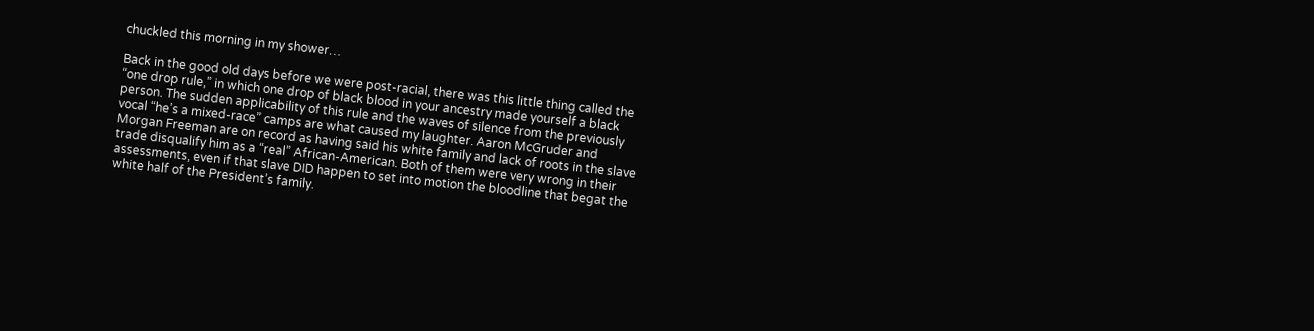chuckled this morning in my shower…

Back in the good old days before we were post-racial, there was this little thing called the “one drop rule,” in which one drop of black blood in your ancestry made yourself a black person. The sudden applicability of this rule and the waves of silence from the previously vocal “he’s a mixed-race” camps are what caused my laughter. Aaron McGruder and Morgan Freeman are on record as having said his white family and lack of roots in the slave trade disqualify him as a “real” African-American. Both of them were very wrong in their assessments, even if that slave DID happen to set into motion the bloodline that begat the white half of the President’s family.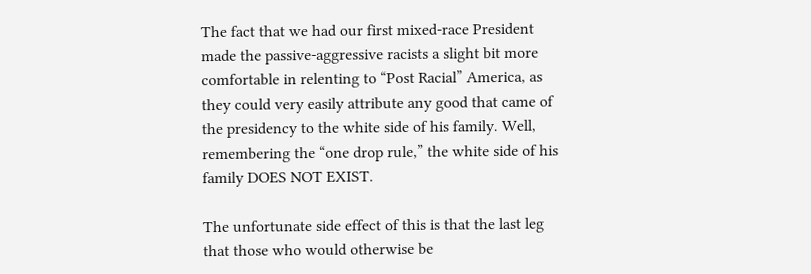The fact that we had our first mixed-race President made the passive-aggressive racists a slight bit more comfortable in relenting to “Post Racial” America, as they could very easily attribute any good that came of the presidency to the white side of his family. Well, remembering the “one drop rule,” the white side of his family DOES NOT EXIST.

The unfortunate side effect of this is that the last leg that those who would otherwise be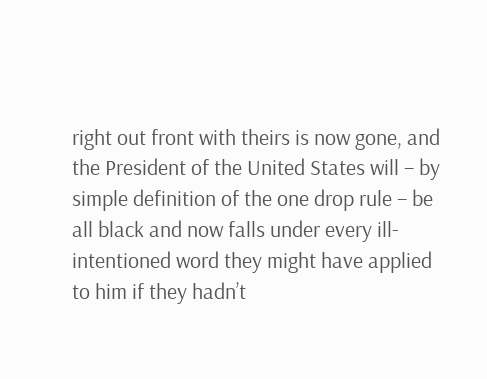right out front with theirs is now gone, and the President of the United States will – by simple definition of the one drop rule – be all black and now falls under every ill-intentioned word they might have applied to him if they hadn’t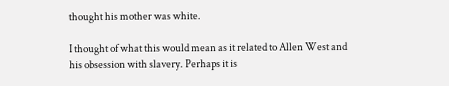thought his mother was white.

I thought of what this would mean as it related to Allen West and his obsession with slavery. Perhaps it is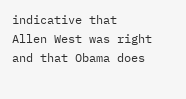indicative that Allen West was right and that Obama does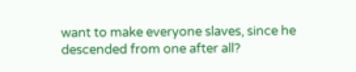want to make everyone slaves, since he descended from one after all?